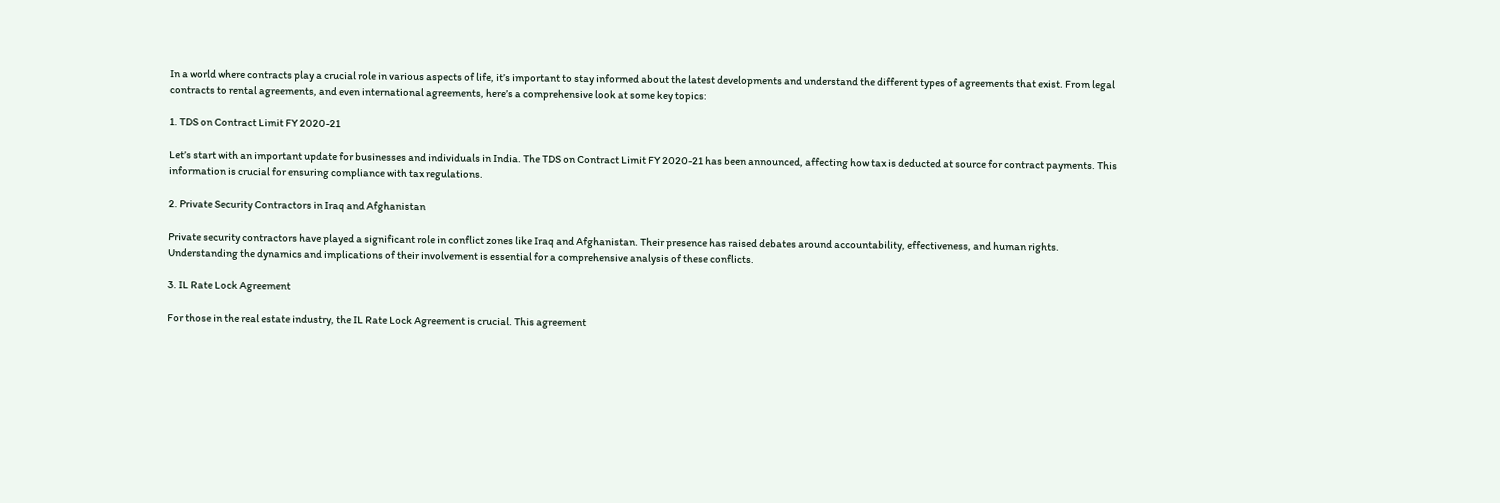In a world where contracts play a crucial role in various aspects of life, it’s important to stay informed about the latest developments and understand the different types of agreements that exist. From legal contracts to rental agreements, and even international agreements, here’s a comprehensive look at some key topics:

1. TDS on Contract Limit FY 2020-21

Let’s start with an important update for businesses and individuals in India. The TDS on Contract Limit FY 2020-21 has been announced, affecting how tax is deducted at source for contract payments. This information is crucial for ensuring compliance with tax regulations.

2. Private Security Contractors in Iraq and Afghanistan

Private security contractors have played a significant role in conflict zones like Iraq and Afghanistan. Their presence has raised debates around accountability, effectiveness, and human rights. Understanding the dynamics and implications of their involvement is essential for a comprehensive analysis of these conflicts.

3. IL Rate Lock Agreement

For those in the real estate industry, the IL Rate Lock Agreement is crucial. This agreement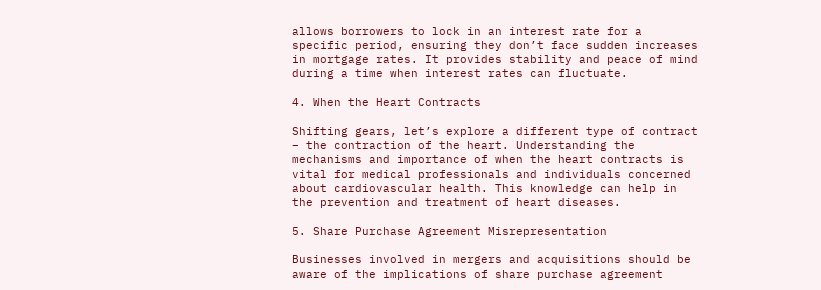allows borrowers to lock in an interest rate for a specific period, ensuring they don’t face sudden increases in mortgage rates. It provides stability and peace of mind during a time when interest rates can fluctuate.

4. When the Heart Contracts

Shifting gears, let’s explore a different type of contract – the contraction of the heart. Understanding the mechanisms and importance of when the heart contracts is vital for medical professionals and individuals concerned about cardiovascular health. This knowledge can help in the prevention and treatment of heart diseases.

5. Share Purchase Agreement Misrepresentation

Businesses involved in mergers and acquisitions should be aware of the implications of share purchase agreement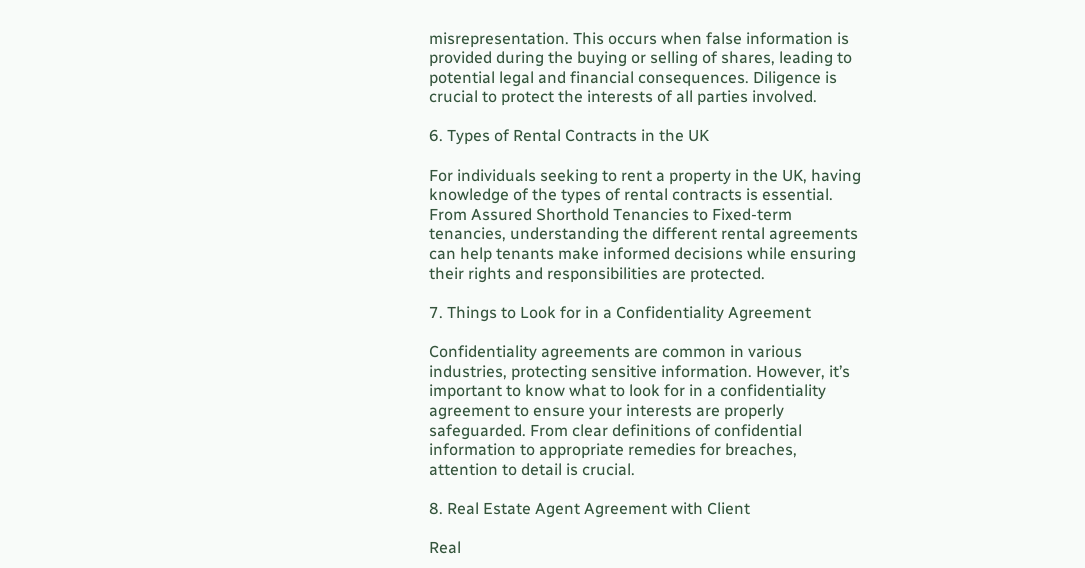misrepresentation. This occurs when false information is provided during the buying or selling of shares, leading to potential legal and financial consequences. Diligence is crucial to protect the interests of all parties involved.

6. Types of Rental Contracts in the UK

For individuals seeking to rent a property in the UK, having knowledge of the types of rental contracts is essential. From Assured Shorthold Tenancies to Fixed-term tenancies, understanding the different rental agreements can help tenants make informed decisions while ensuring their rights and responsibilities are protected.

7. Things to Look for in a Confidentiality Agreement

Confidentiality agreements are common in various industries, protecting sensitive information. However, it’s important to know what to look for in a confidentiality agreement to ensure your interests are properly safeguarded. From clear definitions of confidential information to appropriate remedies for breaches, attention to detail is crucial.

8. Real Estate Agent Agreement with Client

Real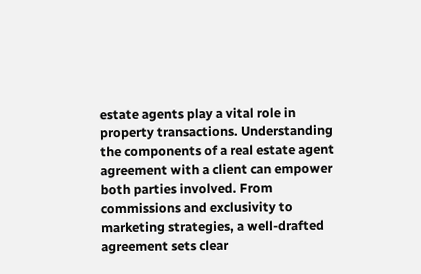estate agents play a vital role in property transactions. Understanding the components of a real estate agent agreement with a client can empower both parties involved. From commissions and exclusivity to marketing strategies, a well-drafted agreement sets clear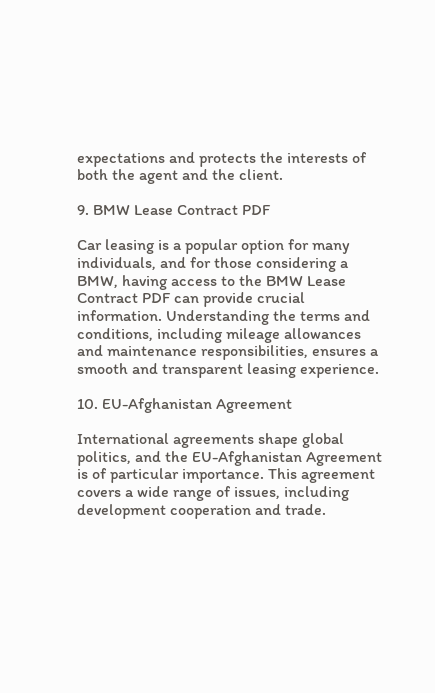expectations and protects the interests of both the agent and the client.

9. BMW Lease Contract PDF

Car leasing is a popular option for many individuals, and for those considering a BMW, having access to the BMW Lease Contract PDF can provide crucial information. Understanding the terms and conditions, including mileage allowances and maintenance responsibilities, ensures a smooth and transparent leasing experience.

10. EU-Afghanistan Agreement

International agreements shape global politics, and the EU-Afghanistan Agreement is of particular importance. This agreement covers a wide range of issues, including development cooperation and trade.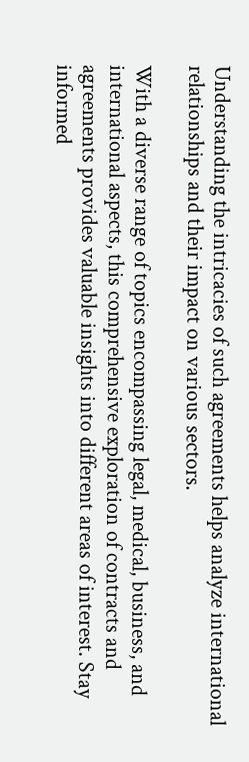Understanding the intricacies of such agreements helps analyze international relationships and their impact on various sectors.

With a diverse range of topics encompassing legal, medical, business, and international aspects, this comprehensive exploration of contracts and agreements provides valuable insights into different areas of interest. Stay informed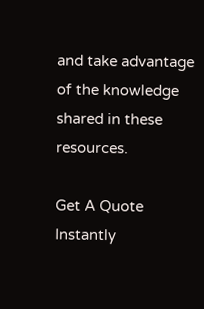and take advantage of the knowledge shared in these resources.

Get A Quote Instantly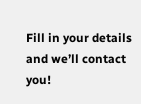Fill in your details and we’ll contact you!